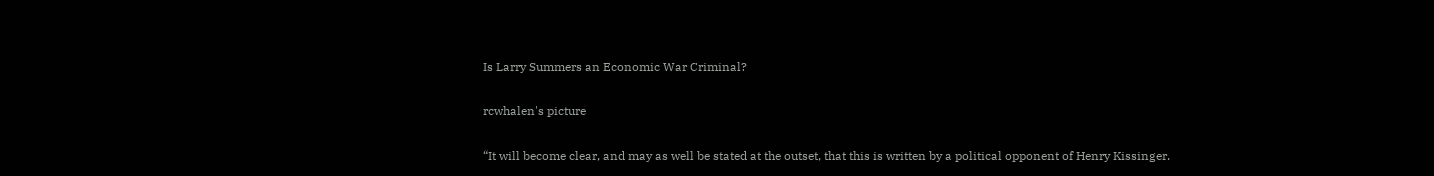Is Larry Summers an Economic War Criminal?

rcwhalen's picture

“It will become clear, and may as well be stated at the outset, that this is written by a political opponent of Henry Kissinger.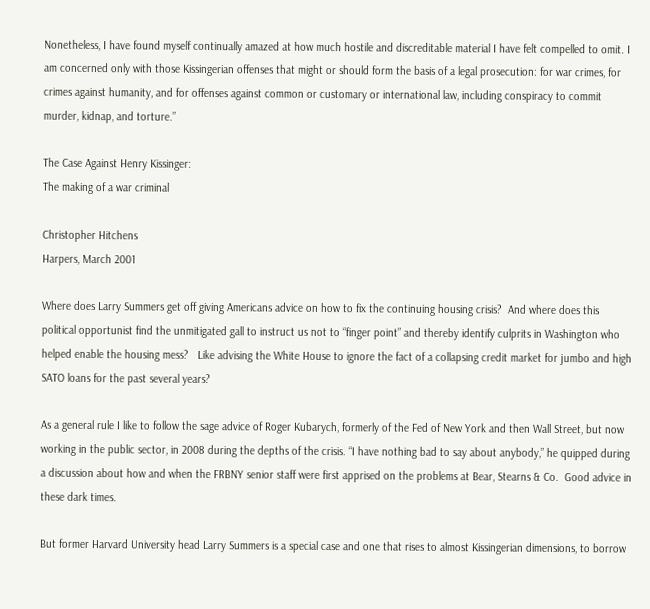Nonetheless, I have found myself continually amazed at how much hostile and discreditable material I have felt compelled to omit. I am concerned only with those Kissingerian offenses that might or should form the basis of a legal prosecution: for war crimes, for crimes against humanity, and for offenses against common or customary or international law, including conspiracy to commit murder, kidnap, and torture.”

The Case Against Henry Kissinger:
The making of a war criminal

Christopher Hitchens
Harpers, March 2001

Where does Larry Summers get off giving Americans advice on how to fix the continuing housing crisis?  And where does this political opportunist find the unmitigated gall to instruct us not to “finger point” and thereby identify culprits in Washington who helped enable the housing mess?   Like advising the White House to ignore the fact of a collapsing credit market for jumbo and high SATO loans for the past several years?

As a general rule I like to follow the sage advice of Roger Kubarych, formerly of the Fed of New York and then Wall Street, but now working in the public sector, in 2008 during the depths of the crisis. “I have nothing bad to say about anybody,” he quipped during a discussion about how and when the FRBNY senior staff were first apprised on the problems at Bear, Stearns & Co.  Good advice in these dark times.

But former Harvard University head Larry Summers is a special case and one that rises to almost Kissingerian dimensions, to borrow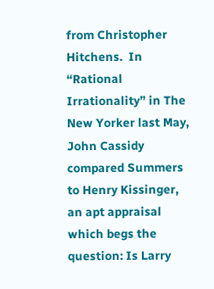from Christopher Hitchens.  In “Rational Irrationality” in The New Yorker last May, John Cassidy compared Summers to Henry Kissinger, an apt appraisal which begs the question: Is Larry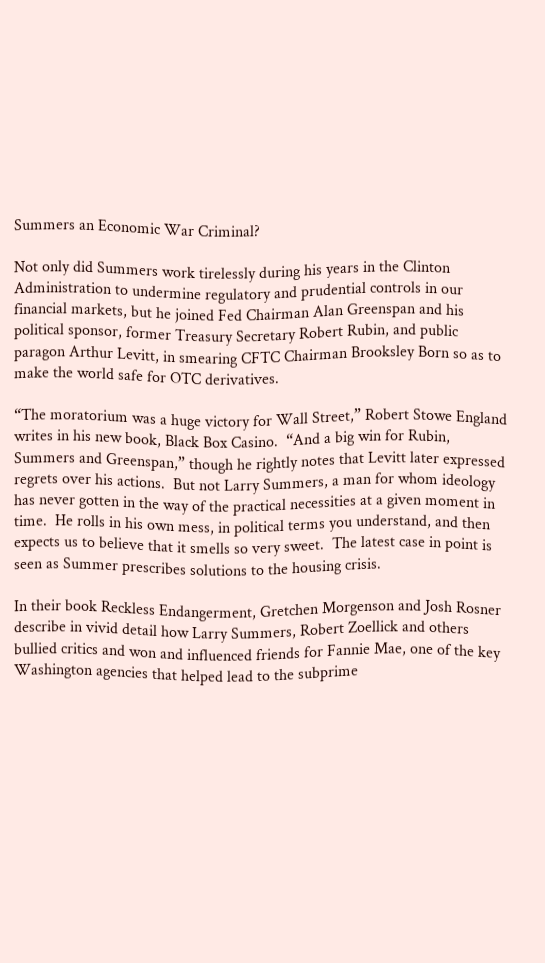Summers an Economic War Criminal?

Not only did Summers work tirelessly during his years in the Clinton Administration to undermine regulatory and prudential controls in our financial markets, but he joined Fed Chairman Alan Greenspan and his political sponsor, former Treasury Secretary Robert Rubin, and public paragon Arthur Levitt, in smearing CFTC Chairman Brooksley Born so as to make the world safe for OTC derivatives.

“The moratorium was a huge victory for Wall Street,” Robert Stowe England writes in his new book, Black Box Casino.  “And a big win for Rubin, Summers and Greenspan,” though he rightly notes that Levitt later expressed regrets over his actions.  But not Larry Summers, a man for whom ideology has never gotten in the way of the practical necessities at a given moment in time.  He rolls in his own mess, in political terms you understand, and then expects us to believe that it smells so very sweet.  The latest case in point is seen as Summer prescribes solutions to the housing crisis.

In their book Reckless Endangerment, Gretchen Morgenson and Josh Rosner describe in vivid detail how Larry Summers, Robert Zoellick and others bullied critics and won and influenced friends for Fannie Mae, one of the key Washington agencies that helped lead to the subprime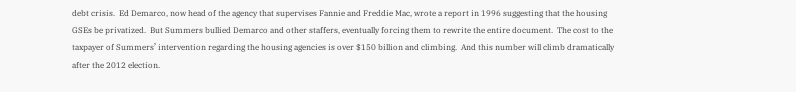debt crisis.  Ed Demarco, now head of the agency that supervises Fannie and Freddie Mac, wrote a report in 1996 suggesting that the housing GSEs be privatized.  But Summers bullied Demarco and other staffers, eventually forcing them to rewrite the entire document.  The cost to the taxpayer of Summers’ intervention regarding the housing agencies is over $150 billion and climbing.  And this number will climb dramatically after the 2012 election.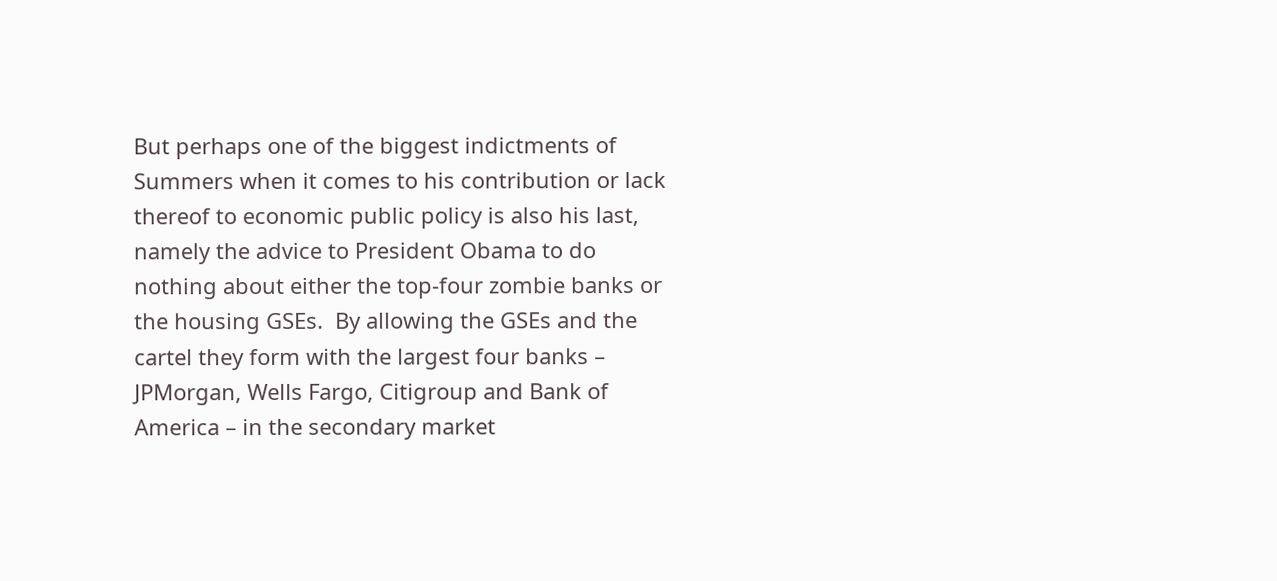But perhaps one of the biggest indictments of Summers when it comes to his contribution or lack thereof to economic public policy is also his last, namely the advice to President Obama to do nothing about either the top-four zombie banks or the housing GSEs.  By allowing the GSEs and the cartel they form with the largest four banks – JPMorgan, Wells Fargo, Citigroup and Bank of America – in the secondary market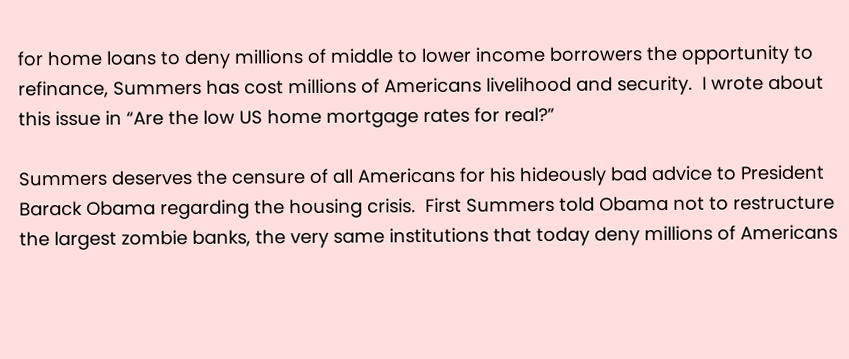for home loans to deny millions of middle to lower income borrowers the opportunity to refinance, Summers has cost millions of Americans livelihood and security.  I wrote about this issue in “Are the low US home mortgage rates for real?”

Summers deserves the censure of all Americans for his hideously bad advice to President Barack Obama regarding the housing crisis.  First Summers told Obama not to restructure the largest zombie banks, the very same institutions that today deny millions of Americans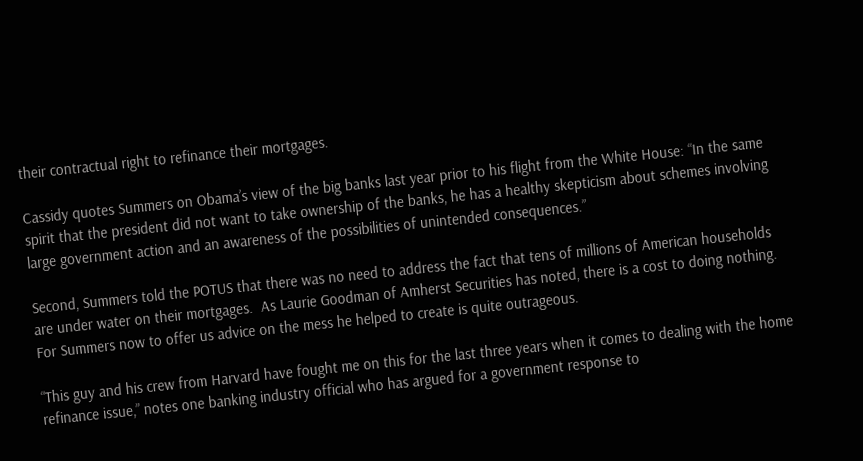their contractual right to refinance their mortgages.

Cassidy quotes Summers on Obama’s view of the big banks last year prior to his flight from the White House: “In the same spirit that the president did not want to take ownership of the banks, he has a healthy skepticism about schemes involving large government action and an awareness of the possibilities of unintended consequences.”

Second, Summers told the POTUS that there was no need to address the fact that tens of millions of American households are under water on their mortgages.  As Laurie Goodman of Amherst Securities has noted, there is a cost to doing nothing.  For Summers now to offer us advice on the mess he helped to create is quite outrageous.

“This guy and his crew from Harvard have fought me on this for the last three years when it comes to dealing with the home refinance issue,” notes one banking industry official who has argued for a government response to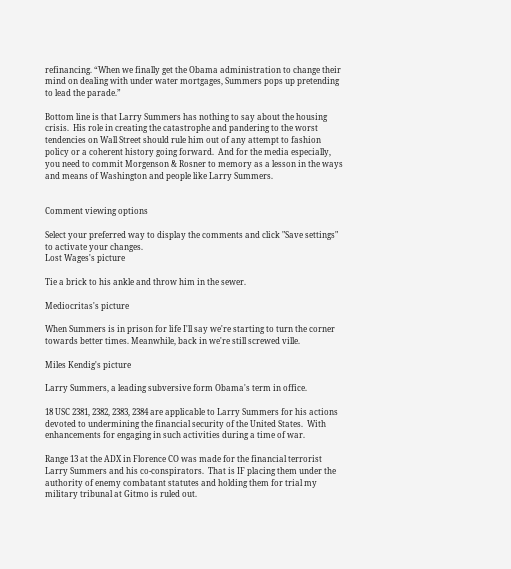refinancing. “When we finally get the Obama administration to change their mind on dealing with under water mortgages, Summers pops up pretending to lead the parade.”

Bottom line is that Larry Summers has nothing to say about the housing crisis.  His role in creating the catastrophe and pandering to the worst tendencies on Wall Street should rule him out of any attempt to fashion policy or a coherent history going forward.  And for the media especially, you need to commit Morgenson & Rosner to memory as a lesson in the ways and means of Washington and people like Larry Summers.


Comment viewing options

Select your preferred way to display the comments and click "Save settings" to activate your changes.
Lost Wages's picture

Tie a brick to his ankle and throw him in the sewer.

Mediocritas's picture

When Summers is in prison for life I'll say we're starting to turn the corner towards better times. Meanwhile, back in we're still screwed ville.

Miles Kendig's picture

Larry Summers, a leading subversive form Obama's term in office.

18 USC 2381, 2382, 2383, 2384 are applicable to Larry Summers for his actions devoted to undermining the financial security of the United States.  With enhancements for engaging in such activities during a time of war.

Range 13 at the ADX in Florence CO was made for the financial terrorist Larry Summers and his co-conspirators.  That is IF placing them under the authority of enemy combatant statutes and holding them for trial my military tribunal at Gitmo is ruled out.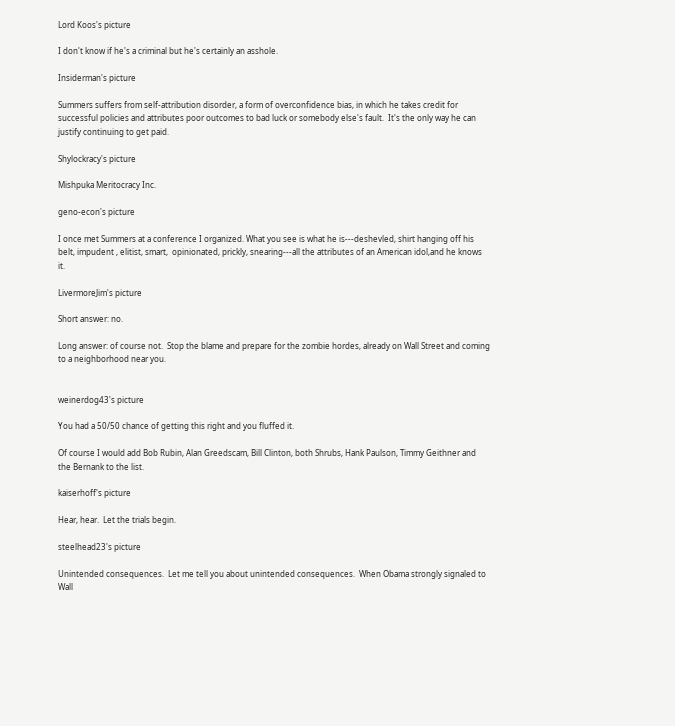Lord Koos's picture

I don't know if he's a criminal but he's certainly an asshole.

Insiderman's picture

Summers suffers from self-attribution disorder, a form of overconfidence bias, in which he takes credit for successful policies and attributes poor outcomes to bad luck or somebody else's fault.  It's the only way he can justify continuing to get paid.

Shylockracy's picture

Mishpuka Meritocracy Inc.

geno-econ's picture

I once met Summers at a conference I organized. What you see is what he is---deshevled, shirt hanging off his belt, impudent , elitist, smart,  opinionated, prickly, snearing---all the attributes of an American idol,and he knows it.

LivermoreJim's picture

Short answer: no.

Long answer: of course not.  Stop the blame and prepare for the zombie hordes, already on Wall Street and coming to a neighborhood near you.


weinerdog43's picture

You had a 50/50 chance of getting this right and you fluffed it.

Of course I would add Bob Rubin, Alan Greedscam, Bill Clinton, both Shrubs, Hank Paulson, Timmy Geithner and the Bernank to the list.

kaiserhoff's picture

Hear, hear.  Let the trials begin.

steelhead23's picture

Unintended consequences.  Let me tell you about unintended consequences.  When Obama strongly signaled to Wall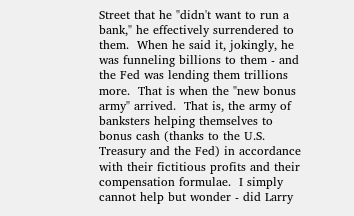Street that he "didn't want to run a bank," he effectively surrendered to them.  When he said it, jokingly, he was funneling billions to them - and the Fed was lending them trillions more.  That is when the "new bonus army" arrived.  That is, the army of banksters helping themselves to bonus cash (thanks to the U.S. Treasury and the Fed) in accordance with their fictitious profits and their compensation formulae.  I simply cannot help but wonder - did Larry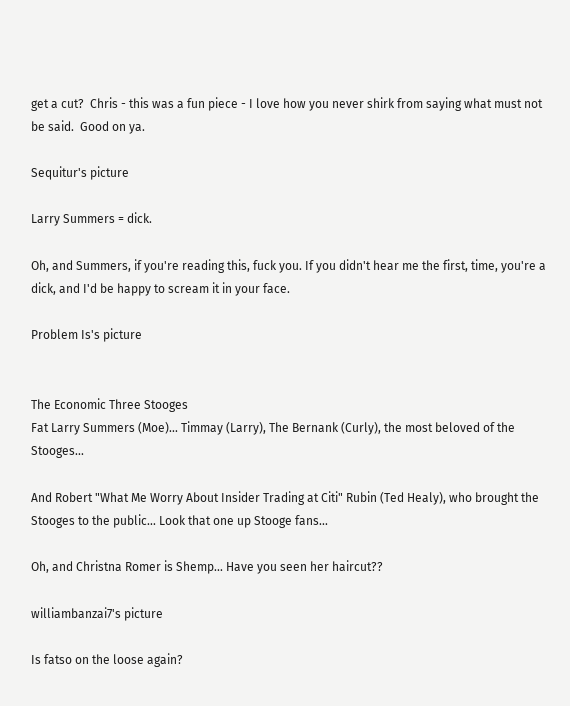get a cut?  Chris - this was a fun piece - I love how you never shirk from saying what must not be said.  Good on ya.

Sequitur's picture

Larry Summers = dick.

Oh, and Summers, if you're reading this, fuck you. If you didn't hear me the first, time, you're a dick, and I'd be happy to scream it in your face.

Problem Is's picture


The Economic Three Stooges
Fat Larry Summers (Moe)... Timmay (Larry), The Bernank (Curly), the most beloved of the Stooges...

And Robert "What Me Worry About Insider Trading at Citi" Rubin (Ted Healy), who brought the Stooges to the public... Look that one up Stooge fans...

Oh, and Christna Romer is Shemp... Have you seen her haircut??

williambanzai7's picture

Is fatso on the loose again?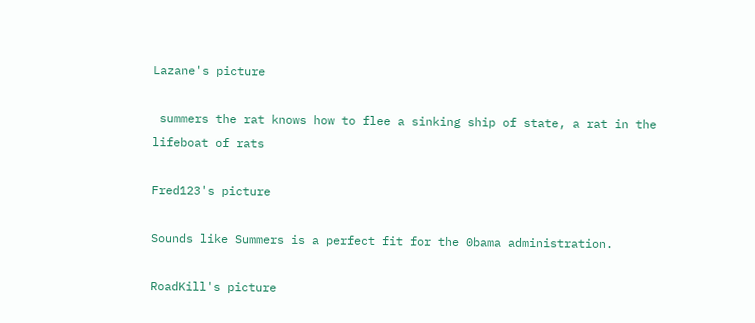Lazane's picture

 summers the rat knows how to flee a sinking ship of state, a rat in the lifeboat of rats

Fred123's picture

Sounds like Summers is a perfect fit for the 0bama administration.

RoadKill's picture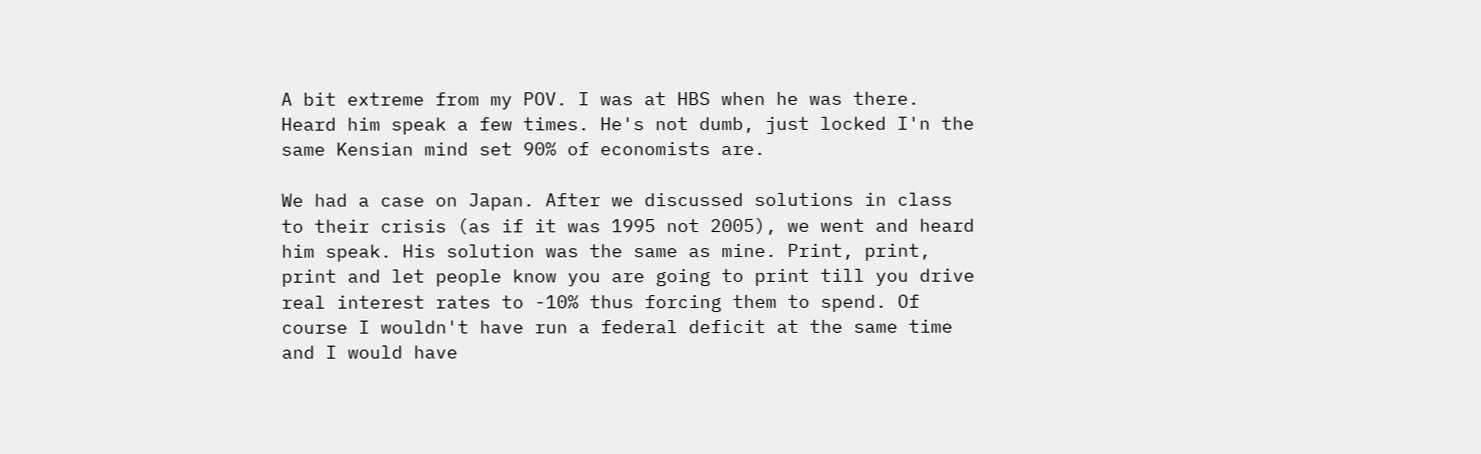A bit extreme from my POV. I was at HBS when he was there. Heard him speak a few times. He's not dumb, just locked I'n the same Kensian mind set 90% of economists are.

We had a case on Japan. After we discussed solutions in class to their crisis (as if it was 1995 not 2005), we went and heard him speak. His solution was the same as mine. Print, print, print and let people know you are going to print till you drive real interest rates to -10% thus forcing them to spend. Of course I wouldn't have run a federal deficit at the same time and I would have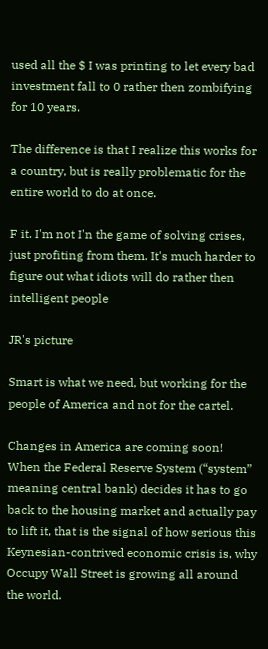used all the $ I was printing to let every bad investment fall to 0 rather then zombifying for 10 years.

The difference is that I realize this works for a country, but is really problematic for the entire world to do at once.

F it. I'm not I'n the game of solving crises, just profiting from them. It's much harder to figure out what idiots will do rather then intelligent people

JR's picture

Smart is what we need, but working for the people of America and not for the cartel.

Changes in America are coming soon!  When the Federal Reserve System (“system” meaning central bank) decides it has to go back to the housing market and actually pay to lift it, that is the signal of how serious this Keynesian-contrived economic crisis is, why Occupy Wall Street is growing all around the world.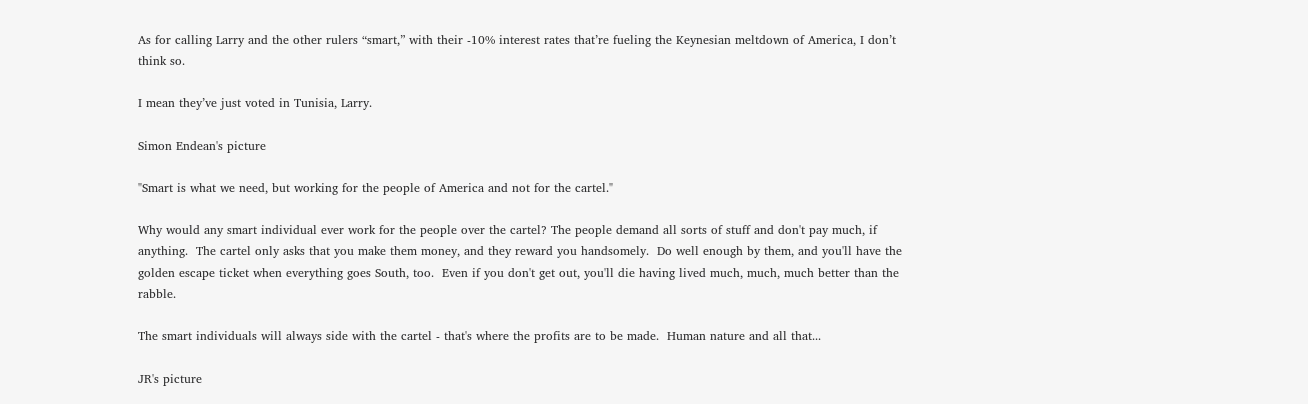As for calling Larry and the other rulers “smart,” with their -10% interest rates that’re fueling the Keynesian meltdown of America, I don’t think so.

I mean they’ve just voted in Tunisia, Larry.

Simon Endean's picture

"Smart is what we need, but working for the people of America and not for the cartel."

Why would any smart individual ever work for the people over the cartel? The people demand all sorts of stuff and don't pay much, if anything.  The cartel only asks that you make them money, and they reward you handsomely.  Do well enough by them, and you'll have the golden escape ticket when everything goes South, too.  Even if you don't get out, you'll die having lived much, much, much better than the rabble.

The smart individuals will always side with the cartel - that's where the profits are to be made.  Human nature and all that...

JR's picture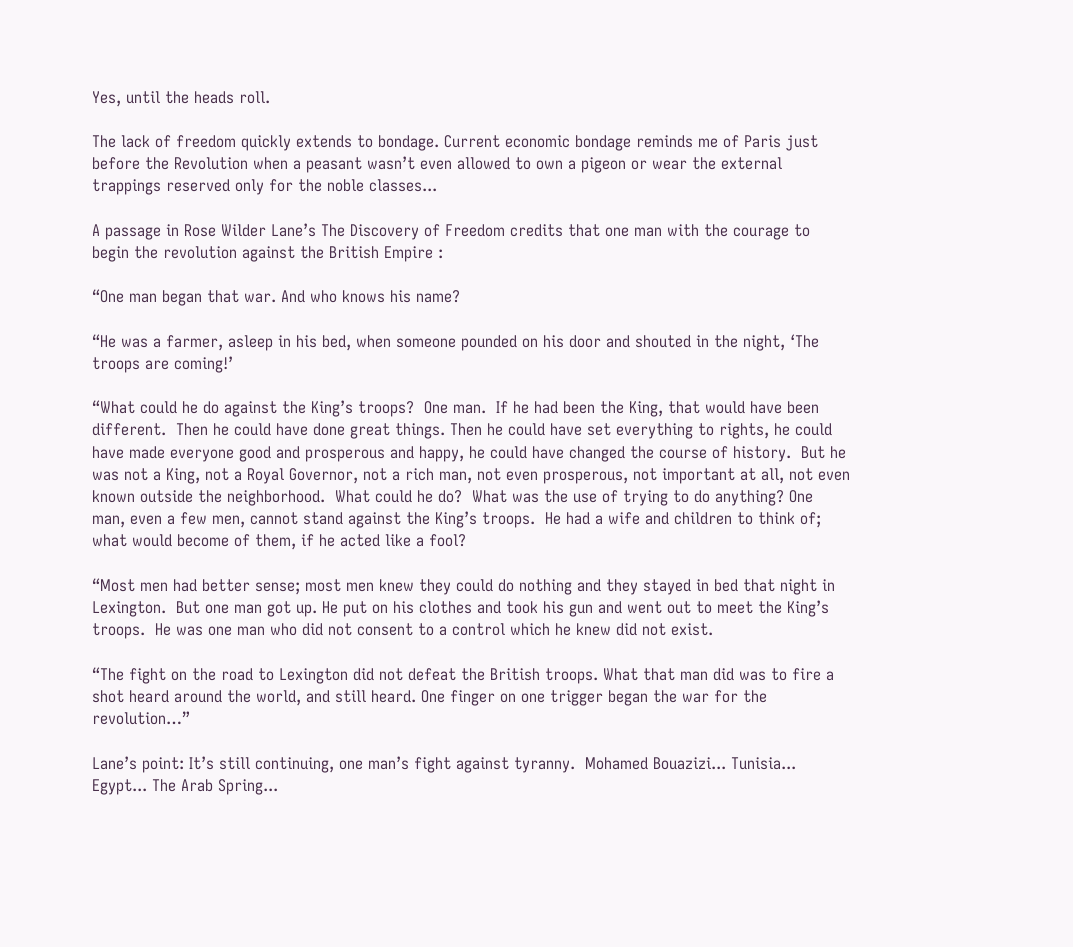Yes, until the heads roll.

The lack of freedom quickly extends to bondage. Current economic bondage reminds me of Paris just before the Revolution when a peasant wasn’t even allowed to own a pigeon or wear the external trappings reserved only for the noble classes...

A passage in Rose Wilder Lane’s The Discovery of Freedom credits that one man with the courage to begin the revolution against the British Empire :

“One man began that war. And who knows his name?

“He was a farmer, asleep in his bed, when someone pounded on his door and shouted in the night, ‘The troops are coming!’

“What could he do against the King’s troops?  One man.  If he had been the King, that would have been different.  Then he could have done great things. Then he could have set everything to rights, he could have made everyone good and prosperous and happy, he could have changed the course of history.  But he was not a King, not a Royal Governor, not a rich man, not even prosperous, not important at all, not even known outside the neighborhood.  What could he do?  What was the use of trying to do anything? One man, even a few men, cannot stand against the King’s troops.  He had a wife and children to think of; what would become of them, if he acted like a fool?

“Most men had better sense; most men knew they could do nothing and they stayed in bed that night in Lexington.  But one man got up. He put on his clothes and took his gun and went out to meet the King’s troops.  He was one man who did not consent to a control which he knew did not exist.

“The fight on the road to Lexington did not defeat the British troops. What that man did was to fire a shot heard around the world, and still heard. One finger on one trigger began the war for the revolution…”

Lane’s point: It’s still continuing, one man’s fight against tyranny.  Mohamed Bouazizi... Tunisia... Egypt... The Arab Spring...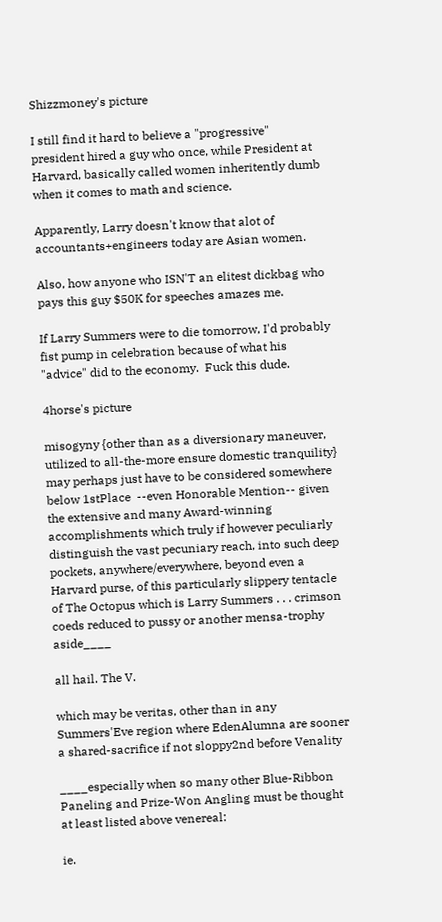Shizzmoney's picture

I still find it hard to believe a "progressive" president hired a guy who once, while President at Harvard, basically called women inheritently dumb when it comes to math and science.

Apparently, Larry doesn't know that alot of accountants+engineers today are Asian women.

Also, how anyone who ISN'T an elitest dickbag who pays this guy $50K for speeches amazes me.

If Larry Summers were to die tomorrow, I'd probably fist pump in celebration because of what his "advice" did to the economy.  Fuck this dude.

4horse's picture

misogyny {other than as a diversionary maneuver, utilized to all-the-more ensure domestic tranquility} may perhaps just have to be considered somewhere below 1stPlace  --even Honorable Mention-- given the extensive and many Award-winning accomplishments which truly if however peculiarly distinguish the vast pecuniary reach, into such deep pockets, anywhere/everywhere, beyond even a Harvard purse, of this particularly slippery tentacle of The Octopus which is Larry Summers . . . crimson coeds reduced to pussy or another mensa-trophy aside____

all hail. The V.

which may be veritas, other than in any Summers'Eve region where EdenAlumna are sooner a shared-sacrifice if not sloppy2nd before Venality

____especially when so many other Blue-Ribbon Paneling and Prize-Won Angling must be thought at least listed above venereal:

ie.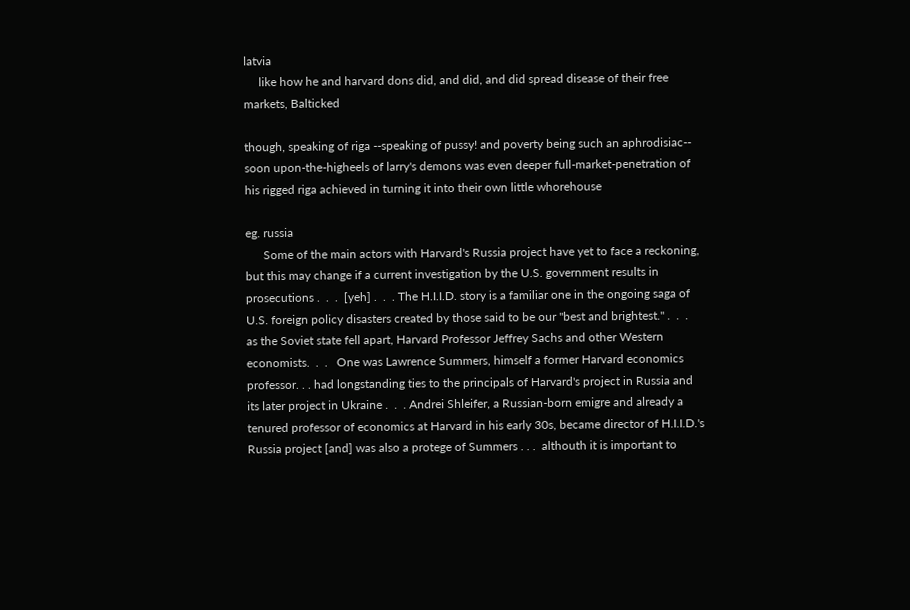latvia
     like how he and harvard dons did, and did, and did spread disease of their free markets, Balticked

though, speaking of riga --speaking of pussy! and poverty being such an aphrodisiac-- soon upon-the-higheels of larry's demons was even deeper full-market-penetration of his rigged riga achieved in turning it into their own little whorehouse

eg. russia
      Some of the main actors with Harvard's Russia project have yet to face a reckoning, but this may change if a current investigation by the U.S. government results in prosecutions .  .  .  [yeh] .  .  . The H.I.I.D. story is a familiar one in the ongoing saga of U.S. foreign policy disasters created by those said to be our "best and brightest." .  .  .  as the Soviet state fell apart, Harvard Professor Jeffrey Sachs and other Western economists.  .  .   One was Lawrence Summers, himself a former Harvard economics professor. . . had longstanding ties to the principals of Harvard's project in Russia and its later project in Ukraine .  .  . Andrei Shleifer, a Russian-born emigre and already a tenured professor of economics at Harvard in his early 30s, became director of H.I.I.D.'s Russia project [and] was also a protege of Summers . . .  althouth it is important to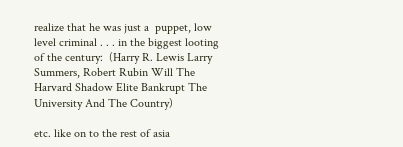realize that he was just a  puppet, low level criminal . . . in the biggest looting of the century:  (Harry R. Lewis Larry Summers, Robert Rubin Will The Harvard Shadow Elite Bankrupt The University And The Country)

etc. like on to the rest of asia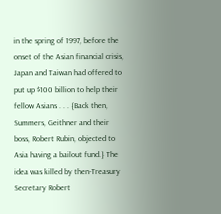in the spring of 1997, before the onset of the Asian financial crisis, Japan and Taiwan had offered to put up $100 billion to help their fellow Asians . . . {Back then, Summers, Geithner and their boss, Robert Rubin, objected to Asia having a bailout fund.} The idea was killed by then-Treasury Secretary Robert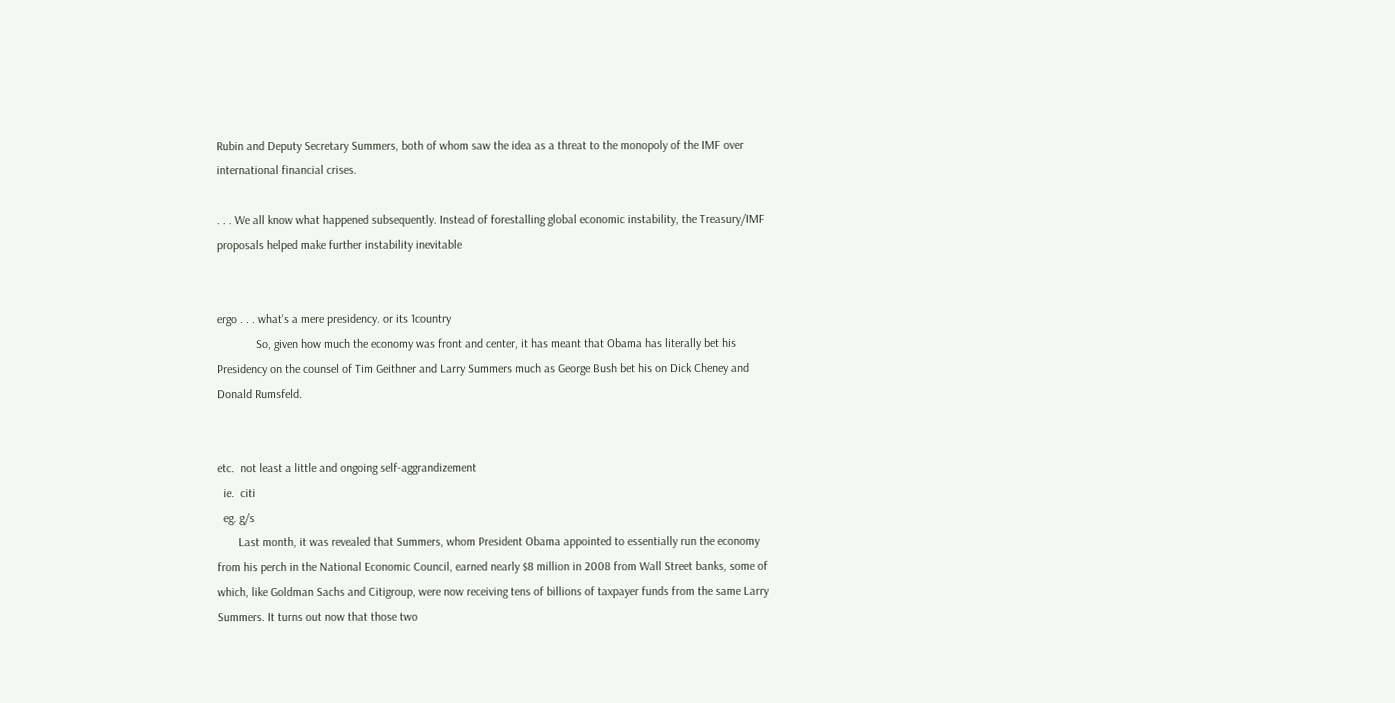Rubin and Deputy Secretary Summers, both of whom saw the idea as a threat to the monopoly of the IMF over international financial crises.

. . . We all know what happened subsequently. Instead of forestalling global economic instability, the Treasury/IMF proposals helped make further instability inevitable


ergo . . . what's a mere presidency. or its 1country
             So, given how much the economy was front and center, it has meant that Obama has literally bet his Presidency on the counsel of Tim Geithner and Larry Summers much as George Bush bet his on Dick Cheney and Donald Rumsfeld.


etc.  not least a little and ongoing self-aggrandizement
  ie.  citi
  eg. g/s
       Last month, it was revealed that Summers, whom President Obama appointed to essentially run the economy from his perch in the National Economic Council, earned nearly $8 million in 2008 from Wall Street banks, some of which, like Goldman Sachs and Citigroup, were now receiving tens of billions of taxpayer funds from the same Larry Summers. It turns out now that those two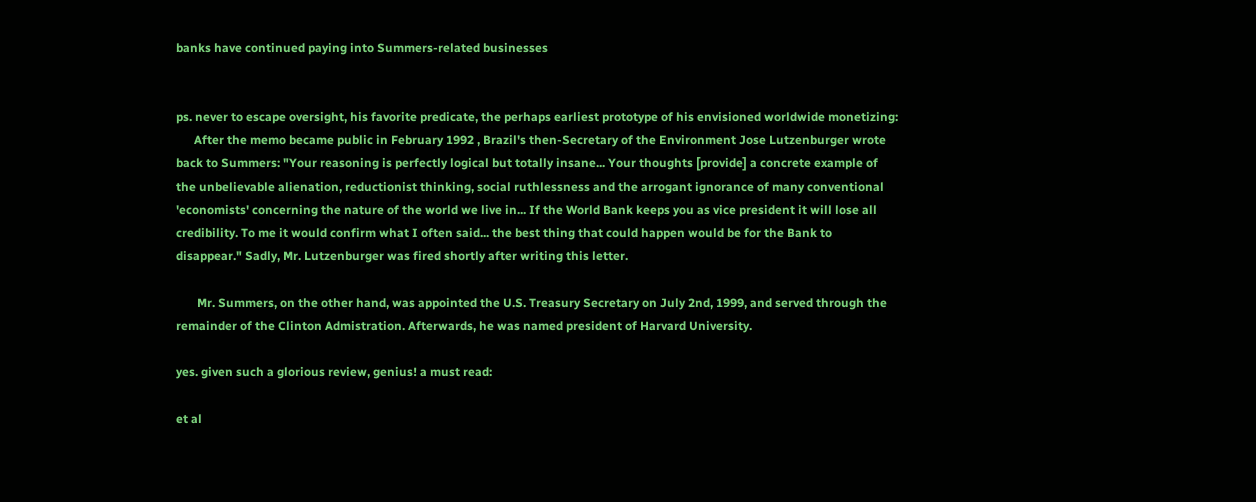banks have continued paying into Summers-related businesses


ps. never to escape oversight, his favorite predicate, the perhaps earliest prototype of his envisioned worldwide monetizing:
      After the memo became public in February 1992 , Brazil's then-Secretary of the Environment Jose Lutzenburger wrote back to Summers: "Your reasoning is perfectly logical but totally insane... Your thoughts [provide] a concrete example of the unbelievable alienation, reductionist thinking, social ruthlessness and the arrogant ignorance of many conventional 'economists' concerning the nature of the world we live in... If the World Bank keeps you as vice president it will lose all credibility. To me it would confirm what I often said... the best thing that could happen would be for the Bank to disappear." Sadly, Mr. Lutzenburger was fired shortly after writing this letter.

       Mr. Summers, on the other hand, was appointed the U.S. Treasury Secretary on July 2nd, 1999, and served through the remainder of the Clinton Admistration. Afterwards, he was named president of Harvard University.

yes. given such a glorious review, genius! a must read:

et al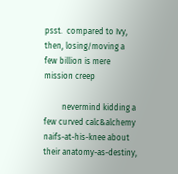psst.  compared to Ivy, then, losing/moving a few billion is mere mission creep

         nevermind kidding a few curved calc&alchemy naifs-at-his-knee about their anatomy-as-destiny,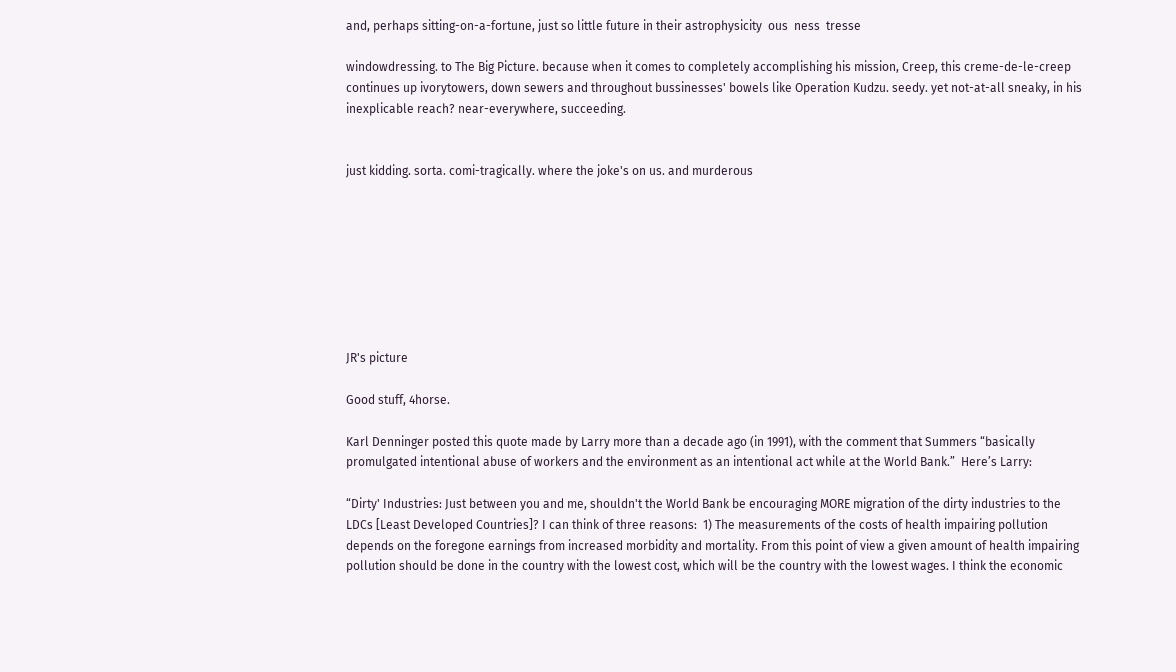and, perhaps sitting-on-a-fortune, just so little future in their astrophysicity  ous  ness  tresse

windowdressing. to The Big Picture. because when it comes to completely accomplishing his mission, Creep, this creme-de-le-creep continues up ivorytowers, down sewers and throughout bussinesses' bowels like Operation Kudzu. seedy. yet not-at-all sneaky, in his inexplicable reach? near-everywhere, succeeding.


just kidding. sorta. comi-tragically. where the joke's on us. and murderous








JR's picture

Good stuff, 4horse.

Karl Denninger posted this quote made by Larry more than a decade ago (in 1991), with the comment that Summers “basically promulgated intentional abuse of workers and the environment as an intentional act while at the World Bank.”  Here’s Larry:

“Dirty' Industries: Just between you and me, shouldn't the World Bank be encouraging MORE migration of the dirty industries to the LDCs [Least Developed Countries]? I can think of three reasons:  1) The measurements of the costs of health impairing pollution depends on the foregone earnings from increased morbidity and mortality. From this point of view a given amount of health impairing pollution should be done in the country with the lowest cost, which will be the country with the lowest wages. I think the economic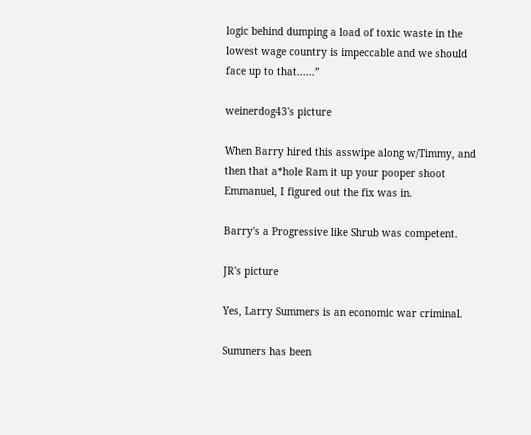logic behind dumping a load of toxic waste in the lowest wage country is impeccable and we should face up to that......”

weinerdog43's picture

When Barry hired this asswipe along w/Timmy, and then that a*hole Ram it up your pooper shoot Emmanuel, I figured out the fix was in.

Barry's a Progressive like Shrub was competent.

JR's picture

Yes, Larry Summers is an economic war criminal.

Summers has been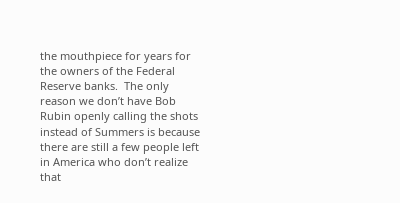the mouthpiece for years for the owners of the Federal Reserve banks.  The only reason we don’t have Bob Rubin openly calling the shots instead of Summers is because there are still a few people left in America who don’t realize that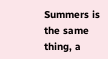Summers is the same thing, a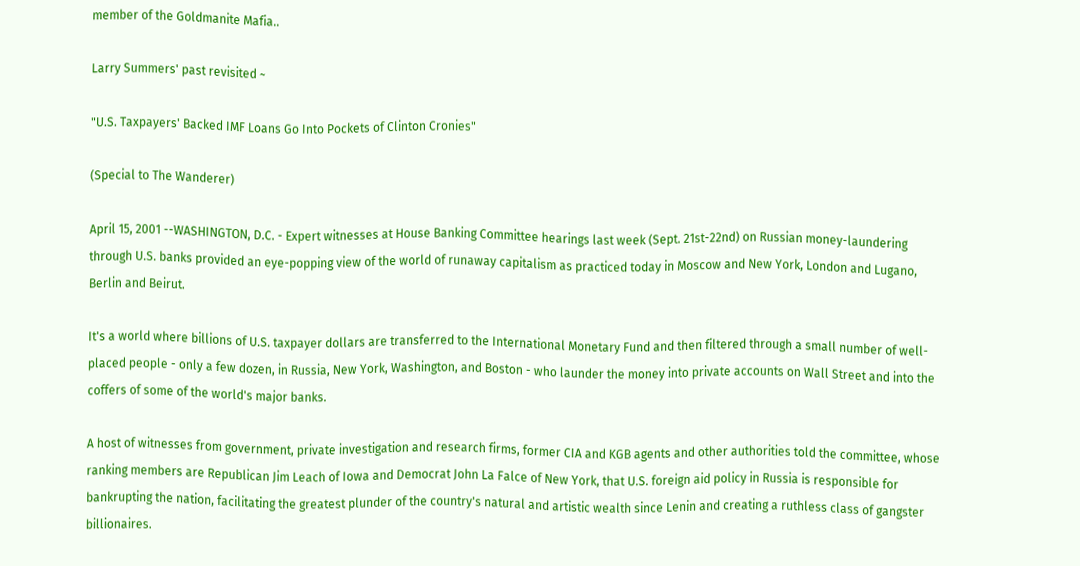member of the Goldmanite Mafia..

Larry Summers' past revisited ~

"U.S. Taxpayers' Backed IMF Loans Go Into Pockets of Clinton Cronies"

(Special to The Wanderer)

April 15, 2001 --WASHINGTON, D.C. - Expert witnesses at House Banking Committee hearings last week (Sept. 21st-22nd) on Russian money-laundering through U.S. banks provided an eye-popping view of the world of runaway capitalism as practiced today in Moscow and New York, London and Lugano, Berlin and Beirut.

It's a world where billions of U.S. taxpayer dollars are transferred to the International Monetary Fund and then filtered through a small number of well-placed people - only a few dozen, in Russia, New York, Washington, and Boston - who launder the money into private accounts on Wall Street and into the coffers of some of the world's major banks.

A host of witnesses from government, private investigation and research firms, former CIA and KGB agents and other authorities told the committee, whose ranking members are Republican Jim Leach of Iowa and Democrat John La Falce of New York, that U.S. foreign aid policy in Russia is responsible for bankrupting the nation, facilitating the greatest plunder of the country's natural and artistic wealth since Lenin and creating a ruthless class of gangster billionaires.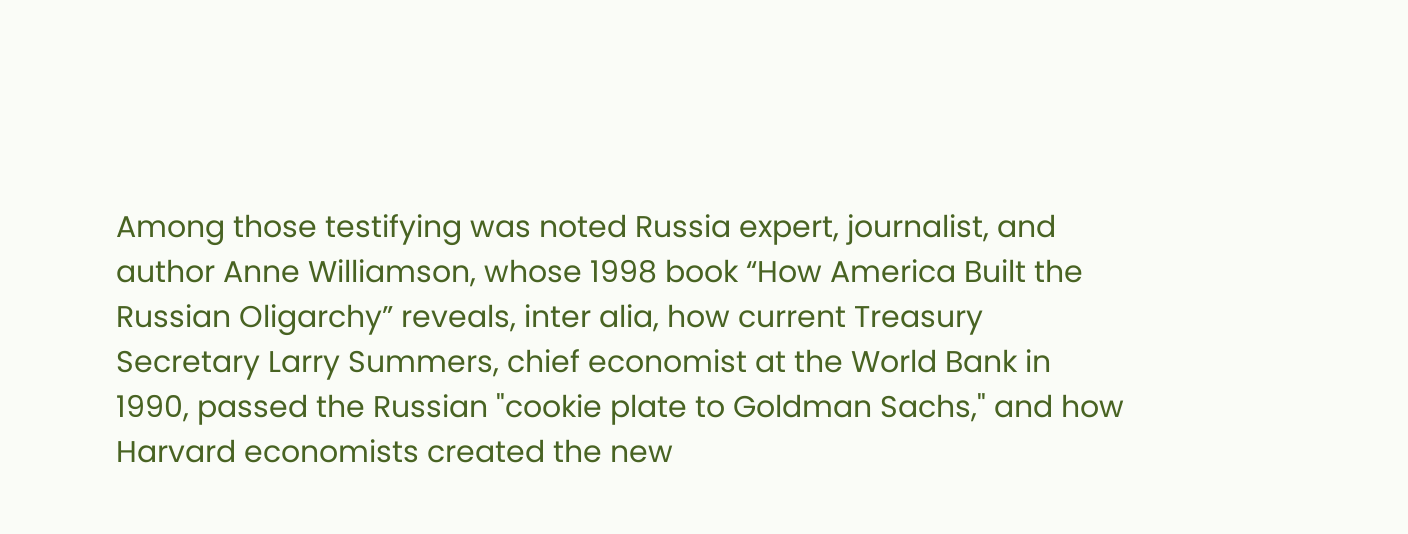Among those testifying was noted Russia expert, journalist, and author Anne Williamson, whose 1998 book “How America Built the Russian Oligarchy” reveals, inter alia, how current Treasury Secretary Larry Summers, chief economist at the World Bank in 1990, passed the Russian "cookie plate to Goldman Sachs," and how Harvard economists created the new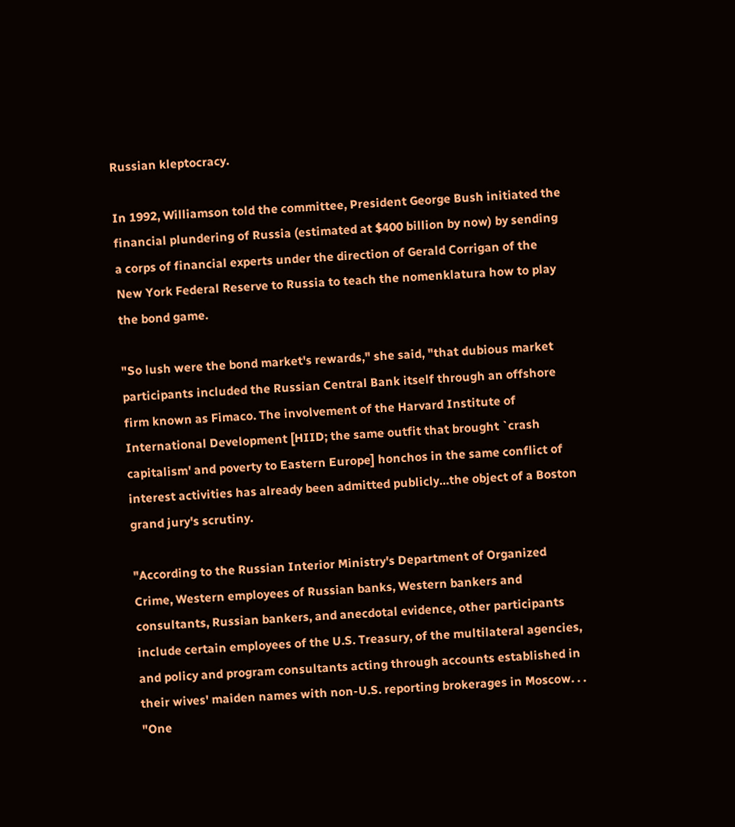Russian kleptocracy.

In 1992, Williamson told the committee, President George Bush initiated the financial plundering of Russia (estimated at $400 billion by now) by sending a corps of financial experts under the direction of Gerald Corrigan of the New York Federal Reserve to Russia to teach the nomenklatura how to play the bond game.

"So lush were the bond market's rewards," she said, "that dubious market participants included the Russian Central Bank itself through an offshore firm known as Fimaco. The involvement of the Harvard Institute of International Development [HIID; the same outfit that brought `crash capitalism' and poverty to Eastern Europe] honchos in the same conflict of interest activities has already been admitted publicly…the object of a Boston grand jury's scrutiny.

"According to the Russian Interior Ministry's Department of Organized Crime, Western employees of Russian banks, Western bankers and consultants, Russian bankers, and anecdotal evidence, other participants include certain employees of the U.S. Treasury, of the multilateral agencies, and policy and program consultants acting through accounts established in their wives' maiden names with non-U.S. reporting brokerages in Moscow. . . "One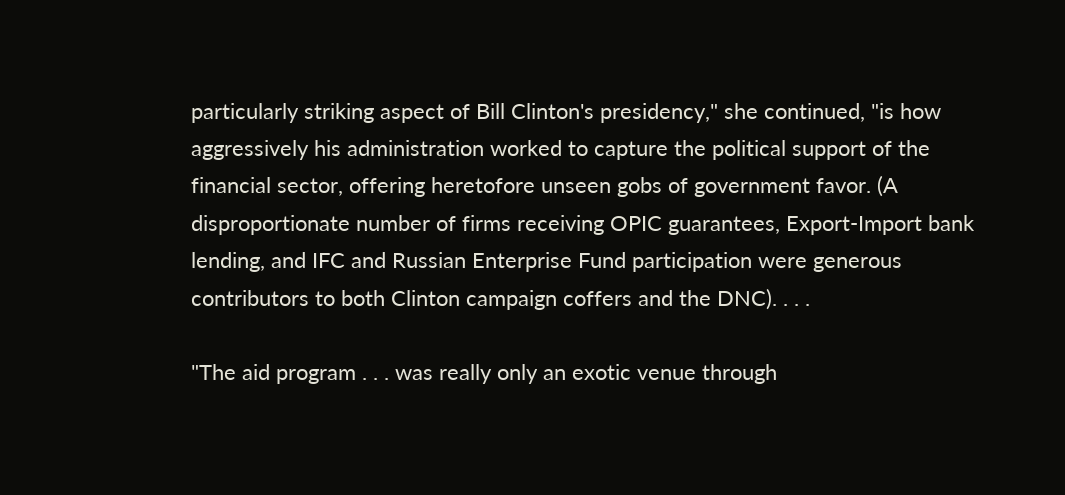particularly striking aspect of Bill Clinton's presidency," she continued, "is how aggressively his administration worked to capture the political support of the financial sector, offering heretofore unseen gobs of government favor. (A disproportionate number of firms receiving OPIC guarantees, Export-Import bank lending, and IFC and Russian Enterprise Fund participation were generous contributors to both Clinton campaign coffers and the DNC). . . .

"The aid program . . . was really only an exotic venue through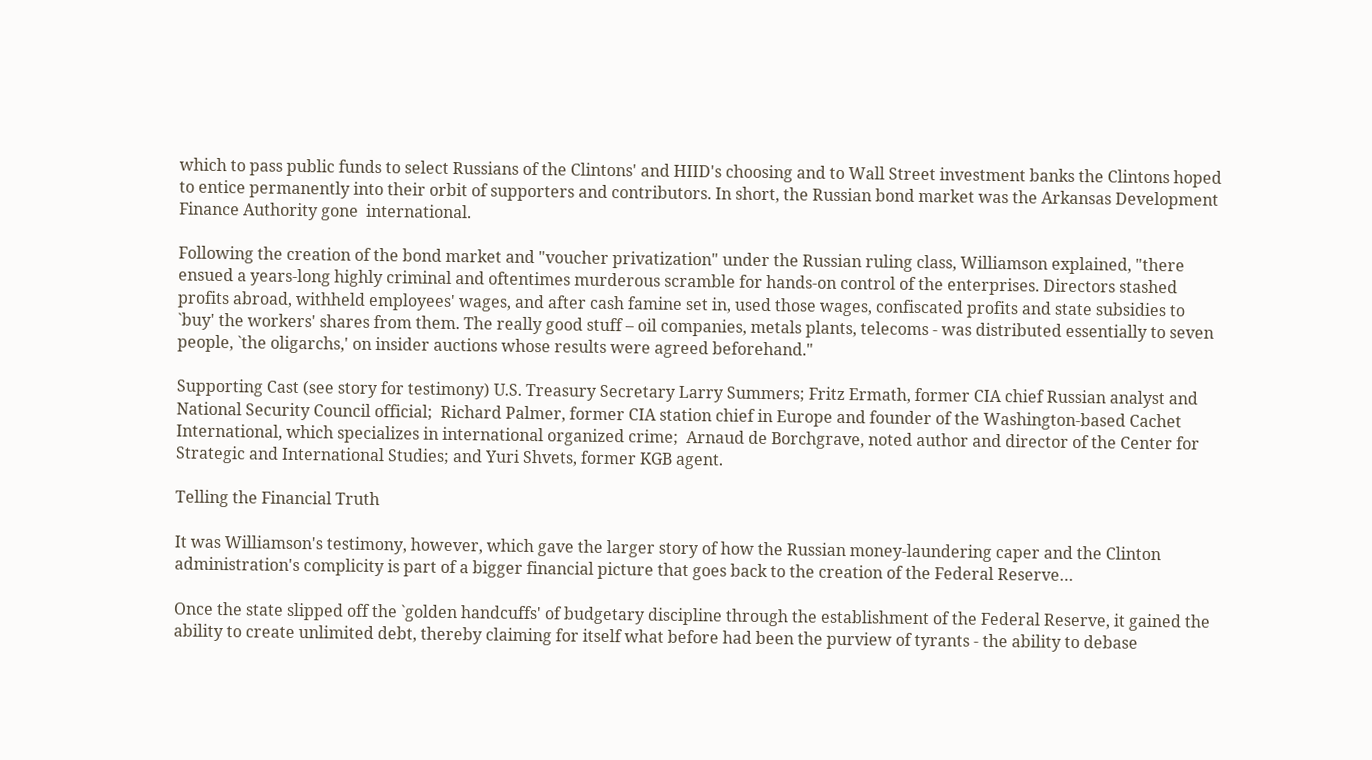which to pass public funds to select Russians of the Clintons' and HIID's choosing and to Wall Street investment banks the Clintons hoped to entice permanently into their orbit of supporters and contributors. In short, the Russian bond market was the Arkansas Development Finance Authority gone  international.

Following the creation of the bond market and "voucher privatization" under the Russian ruling class, Williamson explained, "there ensued a years-long highly criminal and oftentimes murderous scramble for hands-on control of the enterprises. Directors stashed profits abroad, withheld employees' wages, and after cash famine set in, used those wages, confiscated profits and state subsidies to `buy' the workers' shares from them. The really good stuff – oil companies, metals plants, telecoms - was distributed essentially to seven people, `the oligarchs,' on insider auctions whose results were agreed beforehand."

Supporting Cast (see story for testimony) U.S. Treasury Secretary Larry Summers; Fritz Ermath, former CIA chief Russian analyst and National Security Council official;  Richard Palmer, former CIA station chief in Europe and founder of the Washington-based Cachet International, which specializes in international organized crime;  Arnaud de Borchgrave, noted author and director of the Center for Strategic and International Studies; and Yuri Shvets, former KGB agent.

Telling the Financial Truth

It was Williamson's testimony, however, which gave the larger story of how the Russian money-laundering caper and the Clinton administration's complicity is part of a bigger financial picture that goes back to the creation of the Federal Reserve…

Once the state slipped off the `golden handcuffs' of budgetary discipline through the establishment of the Federal Reserve, it gained the ability to create unlimited debt, thereby claiming for itself what before had been the purview of tyrants - the ability to debase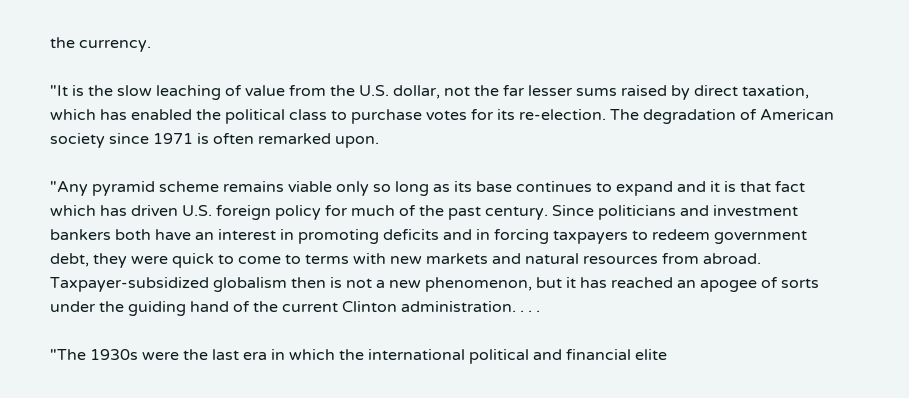the currency.

"It is the slow leaching of value from the U.S. dollar, not the far lesser sums raised by direct taxation, which has enabled the political class to purchase votes for its re-election. The degradation of American society since 1971 is often remarked upon.

"Any pyramid scheme remains viable only so long as its base continues to expand and it is that fact which has driven U.S. foreign policy for much of the past century. Since politicians and investment bankers both have an interest in promoting deficits and in forcing taxpayers to redeem government debt, they were quick to come to terms with new markets and natural resources from abroad. Taxpayer-subsidized globalism then is not a new phenomenon, but it has reached an apogee of sorts under the guiding hand of the current Clinton administration. . . .

"The 1930s were the last era in which the international political and financial elite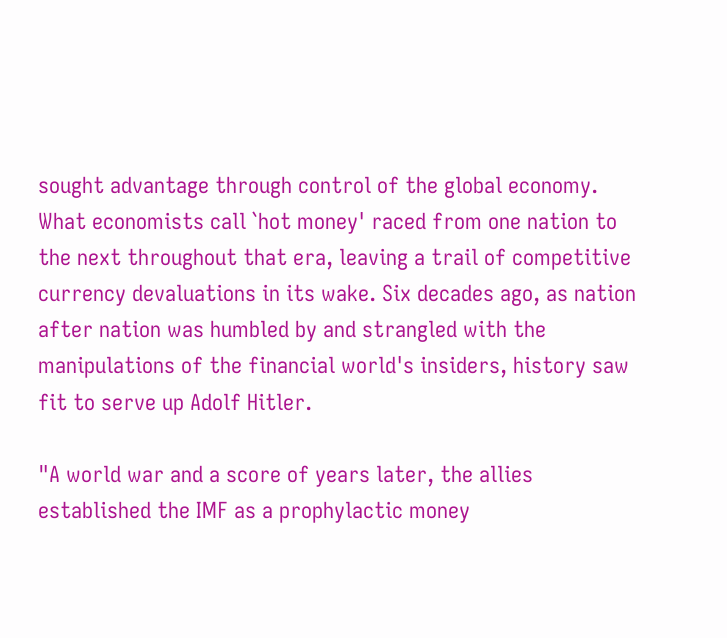sought advantage through control of the global economy. What economists call `hot money' raced from one nation to the next throughout that era, leaving a trail of competitive currency devaluations in its wake. Six decades ago, as nation after nation was humbled by and strangled with the manipulations of the financial world's insiders, history saw fit to serve up Adolf Hitler.

"A world war and a score of years later, the allies established the IMF as a prophylactic money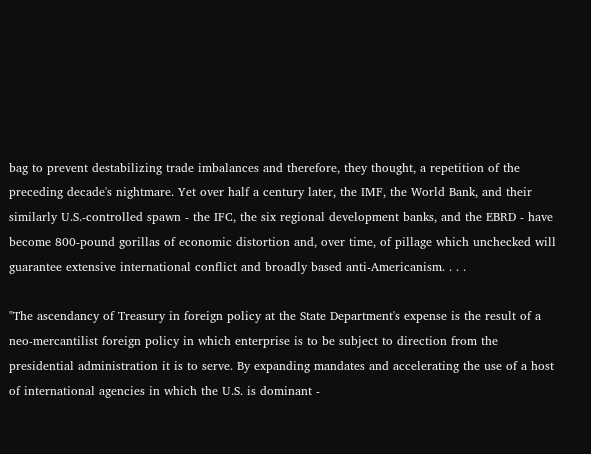bag to prevent destabilizing trade imbalances and therefore, they thought, a repetition of the preceding decade's nightmare. Yet over half a century later, the IMF, the World Bank, and their similarly U.S.-controlled spawn - the IFC, the six regional development banks, and the EBRD - have become 800-pound gorillas of economic distortion and, over time, of pillage which unchecked will guarantee extensive international conflict and broadly based anti-Americanism. . . .

"The ascendancy of Treasury in foreign policy at the State Department's expense is the result of a neo-mercantilist foreign policy in which enterprise is to be subject to direction from the presidential administration it is to serve. By expanding mandates and accelerating the use of a host of international agencies in which the U.S. is dominant -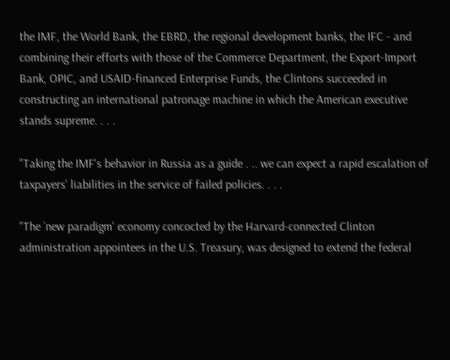the IMF, the World Bank, the EBRD, the regional development banks, the IFC - and combining their efforts with those of the Commerce Department, the Export-Import Bank, OPIC, and USAID-financed Enterprise Funds, the Clintons succeeded in constructing an international patronage machine in which the American executive stands supreme. . . .

"Taking the IMF's behavior in Russia as a guide . .. we can expect a rapid escalation of taxpayers' liabilities in the service of failed policies. . . .

"The `new paradigm' economy concocted by the Harvard-connected Clinton administration appointees in the U.S. Treasury, was designed to extend the federal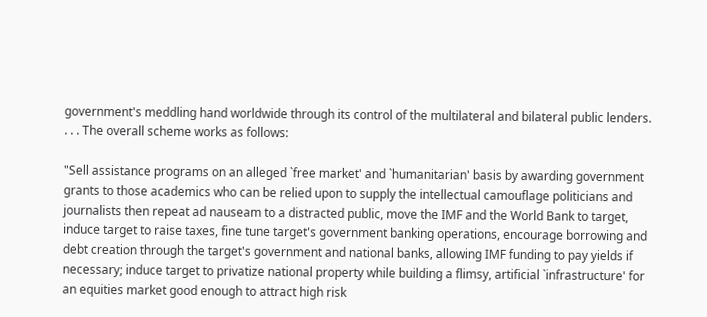government's meddling hand worldwide through its control of the multilateral and bilateral public lenders. . . . The overall scheme works as follows:

"Sell assistance programs on an alleged `free market' and `humanitarian' basis by awarding government grants to those academics who can be relied upon to supply the intellectual camouflage politicians and journalists then repeat ad nauseam to a distracted public, move the IMF and the World Bank to target, induce target to raise taxes, fine tune target's government banking operations, encourage borrowing and debt creation through the target's government and national banks, allowing IMF funding to pay yields if necessary; induce target to privatize national property while building a flimsy, artificial `infrastructure' for an equities market good enough to attract high risk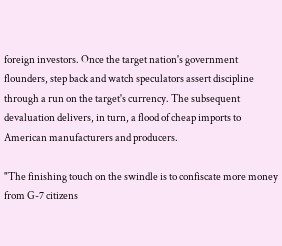foreign investors. Once the target nation's government flounders, step back and watch speculators assert discipline through a run on the target's currency. The subsequent devaluation delivers, in turn, a flood of cheap imports to American manufacturers and producers.

"The finishing touch on the swindle is to confiscate more money from G-7 citizens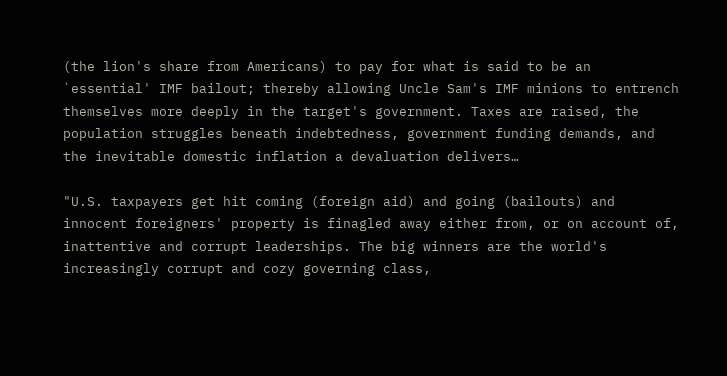(the lion's share from Americans) to pay for what is said to be an `essential' IMF bailout; thereby allowing Uncle Sam's IMF minions to entrench themselves more deeply in the target's government. Taxes are raised, the population struggles beneath indebtedness, government funding demands, and the inevitable domestic inflation a devaluation delivers…

"U.S. taxpayers get hit coming (foreign aid) and going (bailouts) and innocent foreigners' property is finagled away either from, or on account of, inattentive and corrupt leaderships. The big winners are the world's increasingly corrupt and cozy governing class,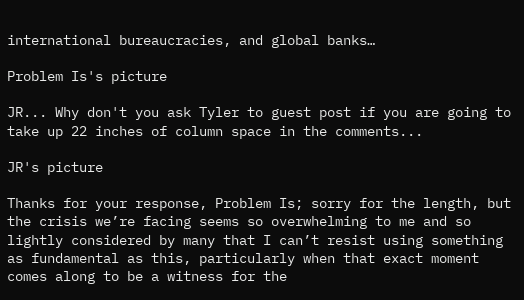international bureaucracies, and global banks…

Problem Is's picture

JR... Why don't you ask Tyler to guest post if you are going to take up 22 inches of column space in the comments...

JR's picture

Thanks for your response, Problem Is; sorry for the length, but the crisis we’re facing seems so overwhelming to me and so lightly considered by many that I can’t resist using something as fundamental as this, particularly when that exact moment comes along to be a witness for the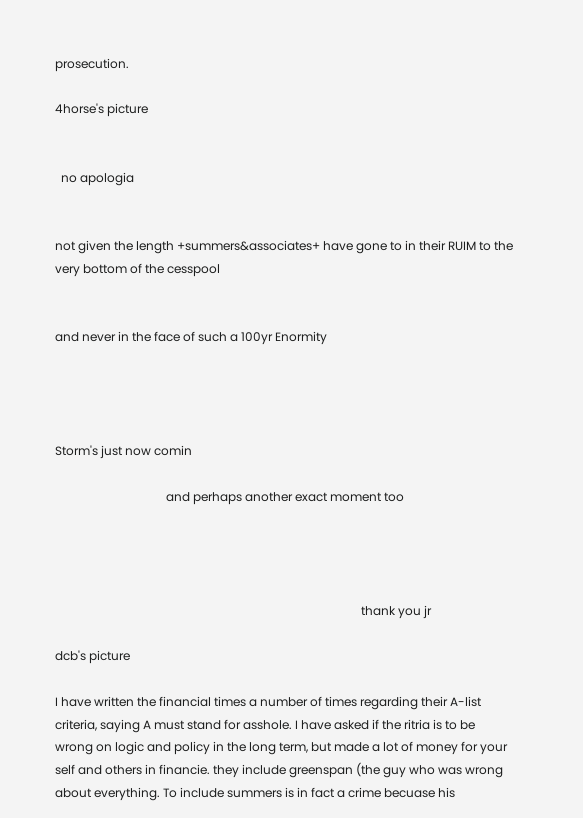prosecution.

4horse's picture


  no apologia


not given the length +summers&associates+ have gone to in their RUIM to the very bottom of the cesspool


and never in the face of such a 100yr Enormity




Storm's just now comin

                                     and perhaps another exact moment too




                                                                                                      thank you jr

dcb's picture

I have written the financial times a number of times regarding their A-list criteria, saying A must stand for asshole. I have asked if the ritria is to be wrong on logic and policy in the long term, but made a lot of money for your self and others in financie. they include greenspan (the guy who was wrong about everything. To include summers is in fact a crime becuase his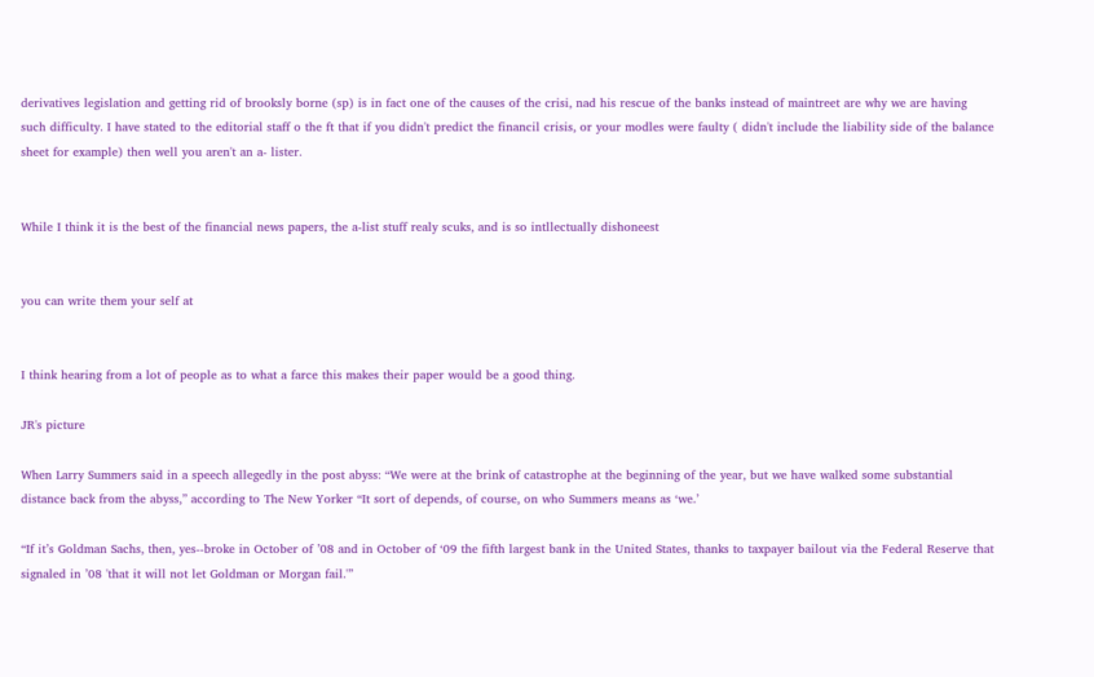derivatives legislation and getting rid of brooksly borne (sp) is in fact one of the causes of the crisi, nad his rescue of the banks instead of maintreet are why we are having such difficulty. I have stated to the editorial staff o the ft that if you didn't predict the financil crisis, or your modles were faulty ( didn't include the liability side of the balance sheet for example) then well you aren't an a- lister.


While I think it is the best of the financial news papers, the a-list stuff realy scuks, and is so intllectually dishoneest


you can write them your self at


I think hearing from a lot of people as to what a farce this makes their paper would be a good thing.

JR's picture

When Larry Summers said in a speech allegedly in the post abyss: “We were at the brink of catastrophe at the beginning of the year, but we have walked some substantial distance back from the abyss,” according to The New Yorker “It sort of depends, of course, on who Summers means as ‘we.’

“If it’s Goldman Sachs, then, yes--broke in October of ’08 and in October of ‘09 the fifth largest bank in the United States, thanks to taxpayer bailout via the Federal Reserve that signaled in ’08 'that it will not let Goldman or Morgan fail.'”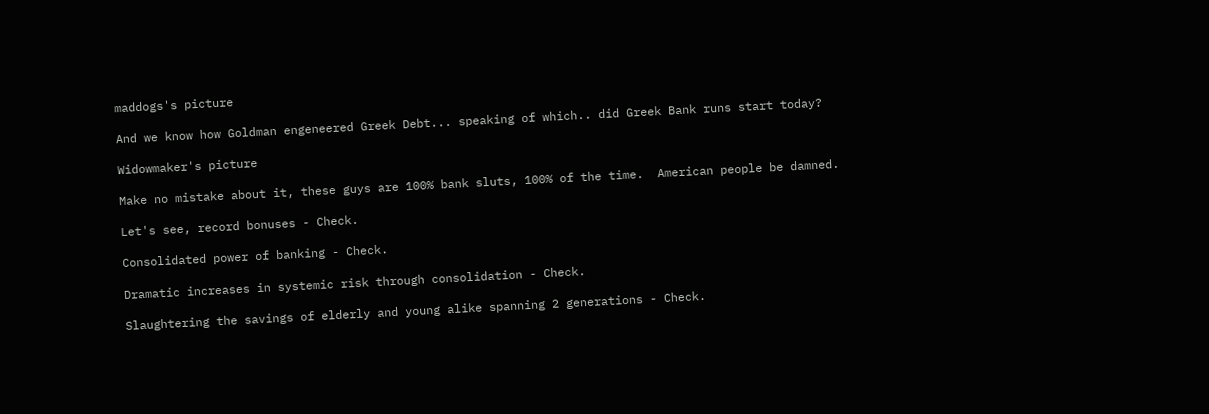maddogs's picture

And we know how Goldman engeneered Greek Debt... speaking of which.. did Greek Bank runs start today?

Widowmaker's picture

Make no mistake about it, these guys are 100% bank sluts, 100% of the time.  American people be damned.

Let's see, record bonuses - Check.

Consolidated power of banking - Check.

Dramatic increases in systemic risk through consolidation - Check.

Slaughtering the savings of elderly and young alike spanning 2 generations - Check.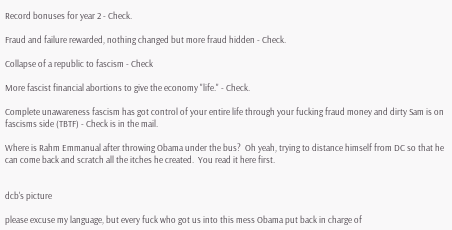Record bonuses for year 2 - Check.

Fraud and failure rewarded, nothing changed but more fraud hidden - Check.

Collapse of a republic to fascism - Check

More fascist financial abortions to give the economy "life." - Check.

Complete unawareness fascism has got control of your entire life through your fucking fraud money and dirty Sam is on fascisms side (TBTF) - Check is in the mail.

Where is Rahm Emmanual after throwing Obama under the bus?  Oh yeah, trying to distance himself from DC so that he can come back and scratch all the itches he created.  You read it here first.


dcb's picture

please excuse my language, but every fuck who got us into this mess Obama put back in charge of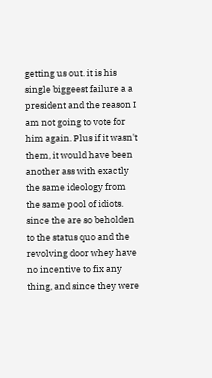getting us out. it is his single biggeest failure a a president and the reason I am not going to vote for him again. Plus if it wasn't them, it would have been another ass with exactly the same ideology from the same pool of idiots. since the are so beholden to the status quo and the revolving door whey have no incentive to fix any thing, and since they were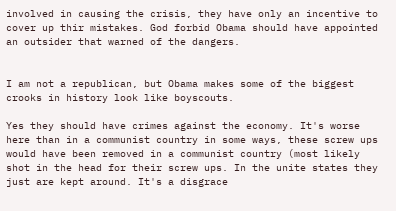involved in causing the crisis, they have only an incentive to cover up thir mistakes. God forbid Obama should have appointed an outsider that warned of the dangers.


I am not a republican, but Obama makes some of the biggest crooks in history look like boyscouts.

Yes they should have crimes against the economy. It's worse here than in a communist country in some ways, these screw ups would have been removed in a communist country (most likely shot in the head for their screw ups. In the unite states they just are kept around. It's a disgrace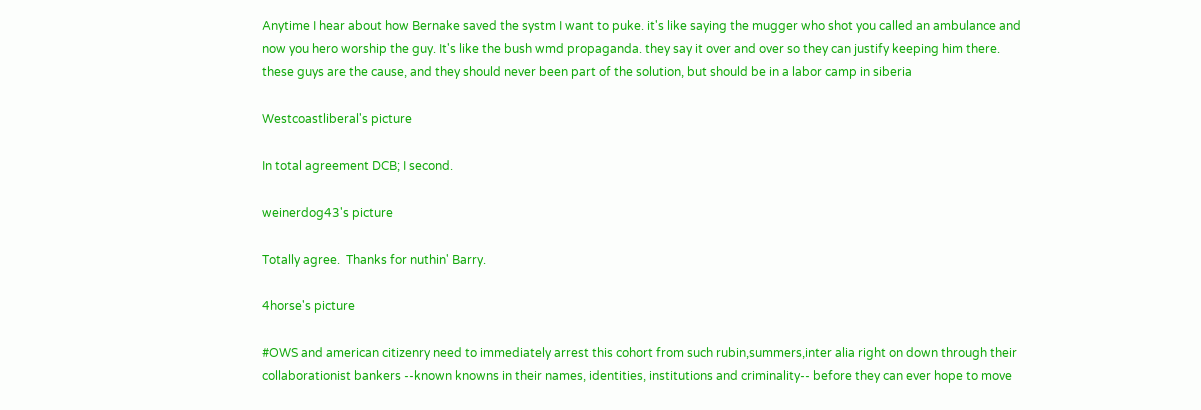Anytime I hear about how Bernake saved the systm I want to puke. it's like saying the mugger who shot you called an ambulance and now you hero worship the guy. It's like the bush wmd propaganda. they say it over and over so they can justify keeping him there. these guys are the cause, and they should never been part of the solution, but should be in a labor camp in siberia

Westcoastliberal's picture

In total agreement DCB; I second.

weinerdog43's picture

Totally agree.  Thanks for nuthin' Barry.

4horse's picture

#OWS and american citizenry need to immediately arrest this cohort from such rubin,summers,inter alia right on down through their collaborationist bankers --known knowns in their names, identities, institutions and criminality-- before they can ever hope to move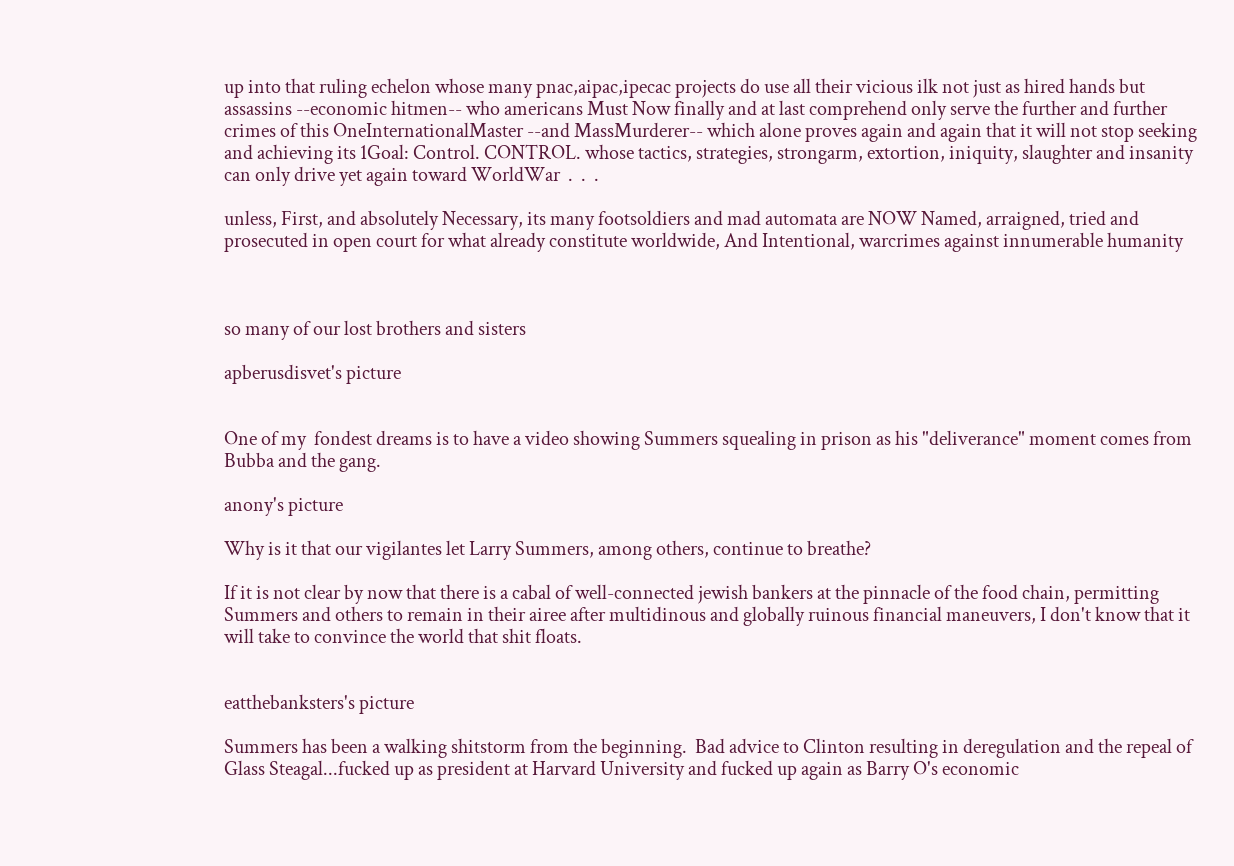up into that ruling echelon whose many pnac,aipac,ipecac projects do use all their vicious ilk not just as hired hands but assassins --economic hitmen-- who americans Must Now finally and at last comprehend only serve the further and further crimes of this OneInternationalMaster --and MassMurderer-- which alone proves again and again that it will not stop seeking and achieving its 1Goal: Control. CONTROL. whose tactics, strategies, strongarm, extortion, iniquity, slaughter and insanity can only drive yet again toward WorldWar  .  .  .

unless, First, and absolutely Necessary, its many footsoldiers and mad automata are NOW Named, arraigned, tried and prosecuted in open court for what already constitute worldwide, And Intentional, warcrimes against innumerable humanity



so many of our lost brothers and sisters

apberusdisvet's picture


One of my  fondest dreams is to have a video showing Summers squealing in prison as his "deliverance" moment comes from Bubba and the gang.

anony's picture

Why is it that our vigilantes let Larry Summers, among others, continue to breathe?

If it is not clear by now that there is a cabal of well-connected jewish bankers at the pinnacle of the food chain, permitting Summers and others to remain in their airee after multidinous and globally ruinous financial maneuvers, I don't know that it will take to convince the world that shit floats.


eatthebanksters's picture

Summers has been a walking shitstorm from the beginning.  Bad advice to Clinton resulting in deregulation and the repeal of Glass Steagal...fucked up as president at Harvard University and fucked up again as Barry O's economic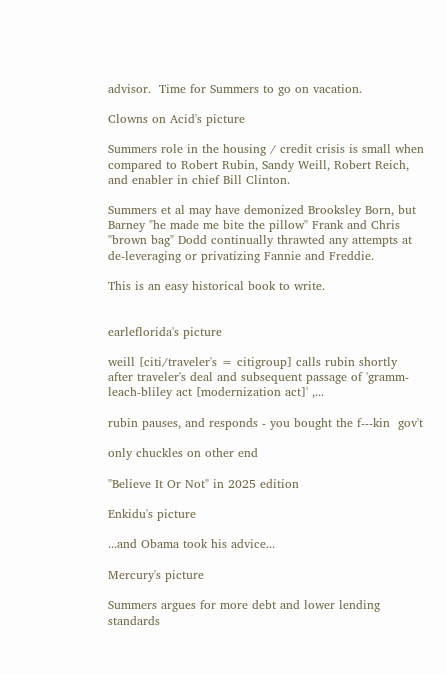advisor.  Time for Summers to go on vacation.

Clowns on Acid's picture

Summers role in the housing / credit crisis is small when compared to Robert Rubin, Sandy Weill, Robert Reich, and enabler in chief Bill Clinton.

Summers et al may have demonized Brooksley Born, but Barney "he made me bite the pillow" Frank and Chris "brown bag" Dodd continually thrawted any attempts at de-leveraging or privatizing Fannie and Freddie.

This is an easy historical book to write.


earleflorida's picture

weill [citi/traveler's = citigroup] calls rubin shortly after traveler's deal and subsequent passage of 'gramm-leach-bliley act [modernization act]' ,...

rubin pauses, and responds - you bought the f---kin  gov't

only chuckles on other end

"Believe It Or Not" in 2025 edition

Enkidu's picture

...and Obama took his advice...

Mercury's picture

Summers argues for more debt and lower lending standards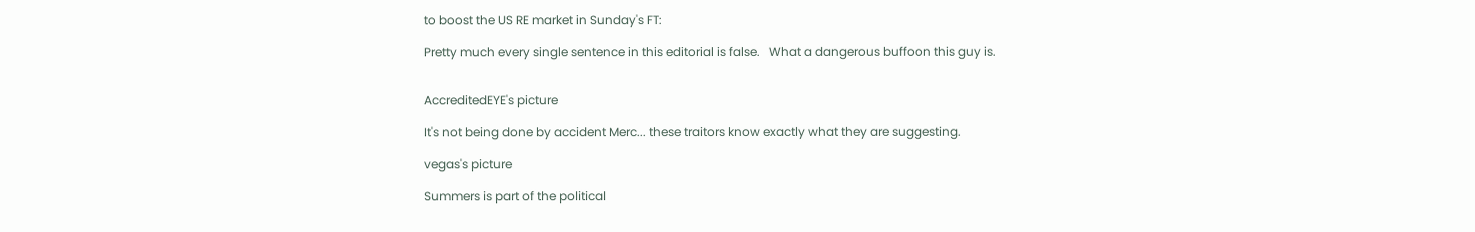to boost the US RE market in Sunday's FT:

Pretty much every single sentence in this editorial is false.   What a dangerous buffoon this guy is.


AccreditedEYE's picture

It's not being done by accident Merc... these traitors know exactly what they are suggesting.

vegas's picture

Summers is part of the political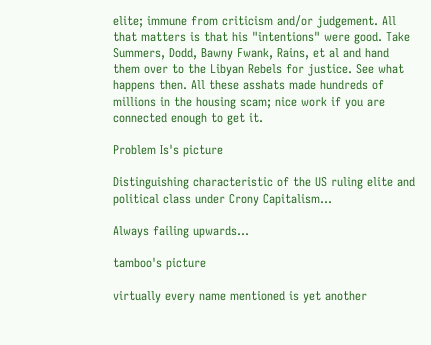elite; immune from criticism and/or judgement. All that matters is that his "intentions" were good. Take Summers, Dodd, Bawny Fwank, Rains, et al and hand them over to the Libyan Rebels for justice. See what happens then. All these asshats made hundreds of millions in the housing scam; nice work if you are connected enough to get it.

Problem Is's picture

Distinguishing characteristic of the US ruling elite and political class under Crony Capitalism...

Always failing upwards...

tamboo's picture

virtually every name mentioned is yet another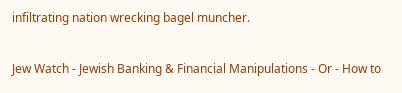infiltrating nation wrecking bagel muncher.

Jew Watch - Jewish Banking & Financial Manipulations - Or - How to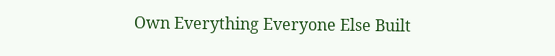Own Everything Everyone Else Built